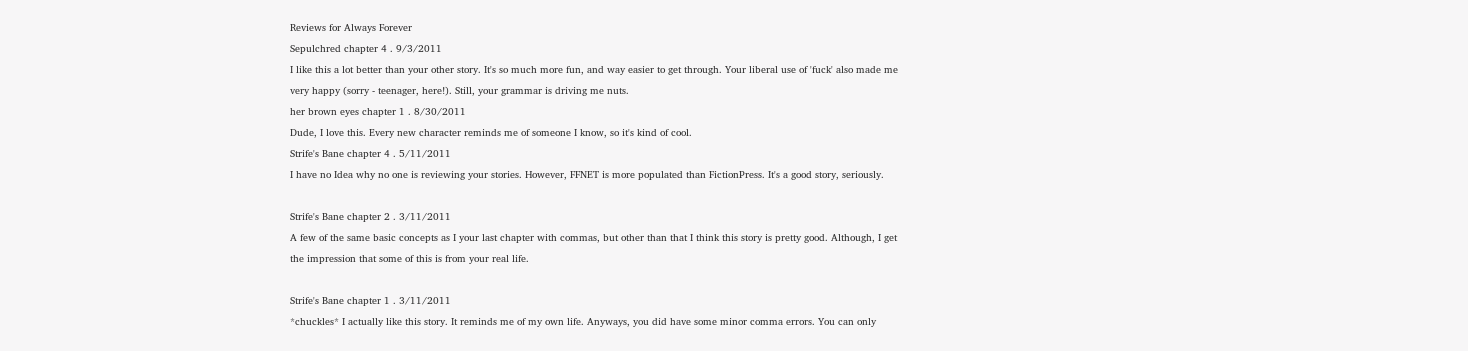Reviews for Always Forever
Sepulchred chapter 4 . 9/3/2011
I like this a lot better than your other story. It's so much more fun, and way easier to get through. Your liberal use of 'fuck' also made me very happy (sorry - teenager, here!). Still, your grammar is driving me nuts.
her brown eyes chapter 1 . 8/30/2011
Dude, I love this. Every new character reminds me of someone I know, so it's kind of cool.
Strife's Bane chapter 4 . 5/11/2011
I have no Idea why no one is reviewing your stories. However, FFNET is more populated than FictionPress. It's a good story, seriously.

Strife's Bane chapter 2 . 3/11/2011
A few of the same basic concepts as I your last chapter with commas, but other than that I think this story is pretty good. Although, I get the impression that some of this is from your real life.

Strife's Bane chapter 1 . 3/11/2011
*chuckles* I actually like this story. It reminds me of my own life. Anyways, you did have some minor comma errors. You can only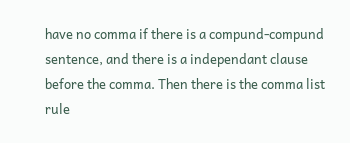have no comma if there is a compund-compund sentence, and there is a independant clause before the comma. Then there is the comma list rule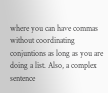where you can have commas without coordinating conjuntions as long as you are doing a list. Also, a complex sentence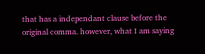that has a independant clause before the original comma. however, what I am saying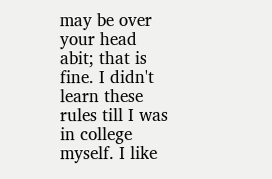may be over your head abit; that is fine. I didn't learn these rules till I was in college myself. I like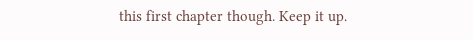this first chapter though. Keep it up.